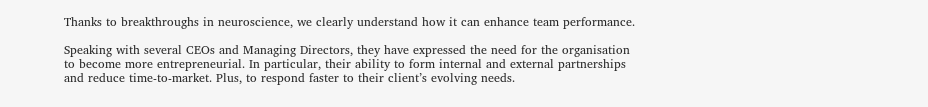Thanks to breakthroughs in neuroscience, we clearly understand how it can enhance team performance.

Speaking with several CEOs and Managing Directors, they have expressed the need for the organisation to become more entrepreneurial. In particular, their ability to form internal and external partnerships and reduce time-to-market. Plus, to respond faster to their client’s evolving needs.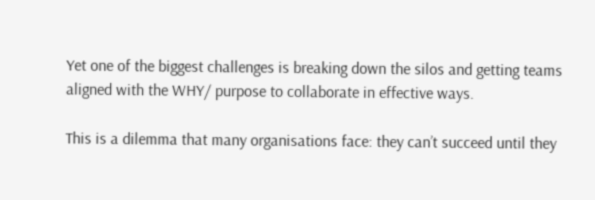Yet one of the biggest challenges is breaking down the silos and getting teams aligned with the WHY/ purpose to collaborate in effective ways.

This is a dilemma that many organisations face: they can’t succeed until they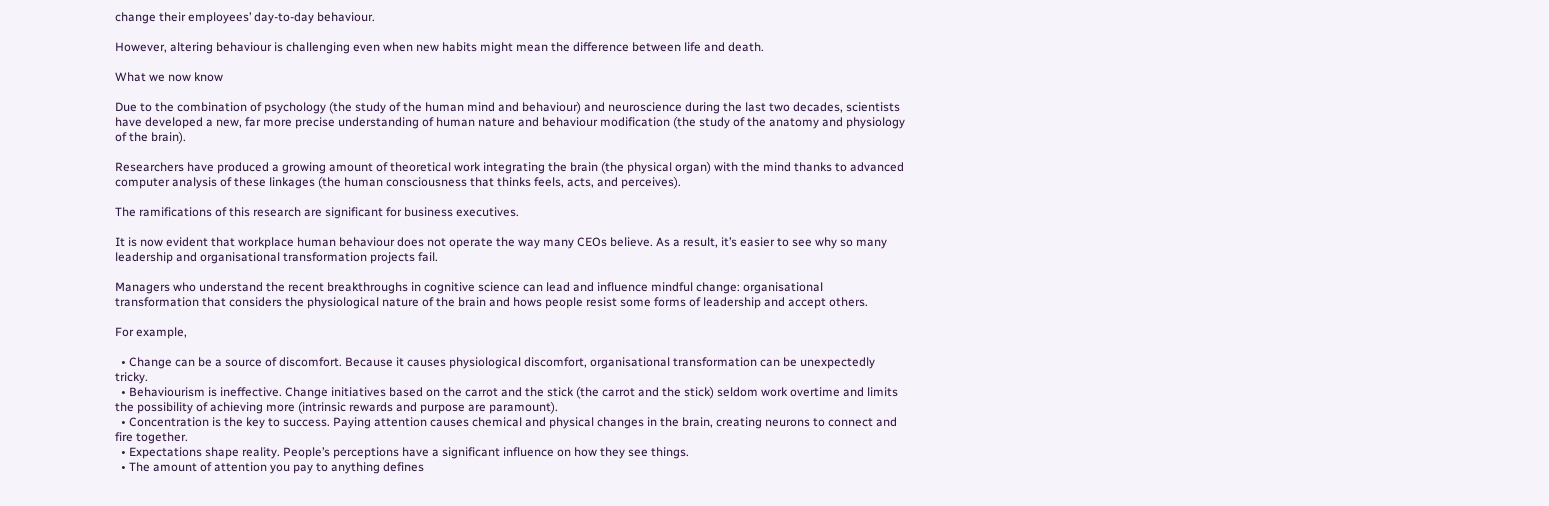change their employees’ day-to-day behaviour.

However, altering behaviour is challenging even when new habits might mean the difference between life and death.

What we now know

Due to the combination of psychology (the study of the human mind and behaviour) and neuroscience during the last two decades, scientists have developed a new, far more precise understanding of human nature and behaviour modification (the study of the anatomy and physiology of the brain).

Researchers have produced a growing amount of theoretical work integrating the brain (the physical organ) with the mind thanks to advanced computer analysis of these linkages (the human consciousness that thinks feels, acts, and perceives).

The ramifications of this research are significant for business executives.

It is now evident that workplace human behaviour does not operate the way many CEOs believe. As a result, it’s easier to see why so many leadership and organisational transformation projects fail.

Managers who understand the recent breakthroughs in cognitive science can lead and influence mindful change: organisational transformation that considers the physiological nature of the brain and hows people resist some forms of leadership and accept others.

For example,

  • Change can be a source of discomfort. Because it causes physiological discomfort, organisational transformation can be unexpectedly tricky.
  • Behaviourism is ineffective. Change initiatives based on the carrot and the stick (the carrot and the stick) seldom work overtime and limits the possibility of achieving more (intrinsic rewards and purpose are paramount).
  • Concentration is the key to success. Paying attention causes chemical and physical changes in the brain, creating neurons to connect and fire together.
  • Expectations shape reality. People’s perceptions have a significant influence on how they see things.
  • The amount of attention you pay to anything defines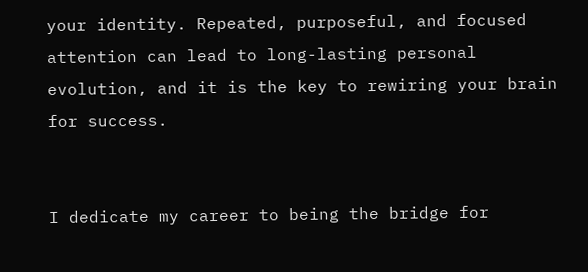your identity. Repeated, purposeful, and focused attention can lead to long-lasting personal evolution, and it is the key to rewiring your brain for success.


I dedicate my career to being the bridge for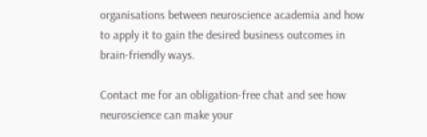organisations between neuroscience academia and how to apply it to gain the desired business outcomes in brain-friendly ways.

Contact me for an obligation-free chat and see how neuroscience can make your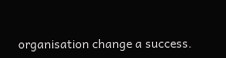organisation change a success.